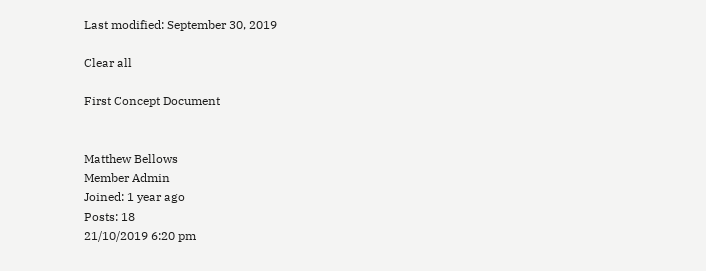Last modified: September 30, 2019

Clear all

First Concept Document


Matthew Bellows
Member Admin
Joined: 1 year ago
Posts: 18
21/10/2019 6:20 pm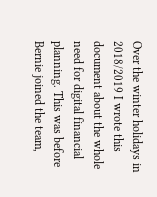Over the winter holidays in 2018/2019 I wrote this document about the whole need for digital financial planning. This was before Bernie joined the team,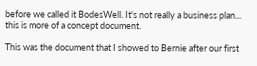before we called it BodesWell. It's not really a business plan... this is more of a concept document.

This was the document that I showed to Bernie after our first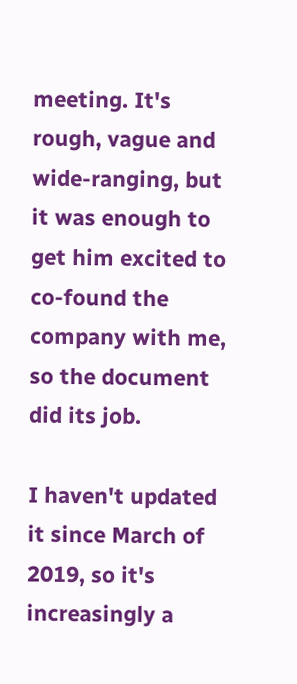meeting. It's rough, vague and wide-ranging, but it was enough to get him excited to co-found the company with me, so the document did its job.

I haven't updated it since March of 2019, so it's increasingly a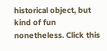historical object, but kind of fun nonetheless. Click this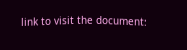link to visit the document: